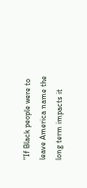"If Black people were to leave America name the long term impacts it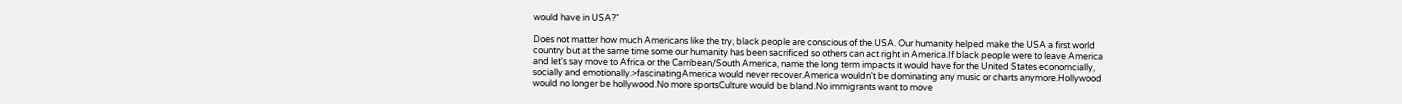would have in USA?"

Does not matter how much Americans like the try, black people are conscious of the USA. Our humanity helped make the USA a first world country but at the same time some our humanity has been sacrificed so others can act right in America.If black people were to leave America and let's say move to Africa or the Carribean/South America, name the long term impacts it would have for the United States economcially, socially and emotionally.>fascinatingAmerica would never recover.America wouldn't be dominating any music or charts anymore.Hollywood would no longer be hollywood.No more sportsCulture would be bland.No immigrants want to move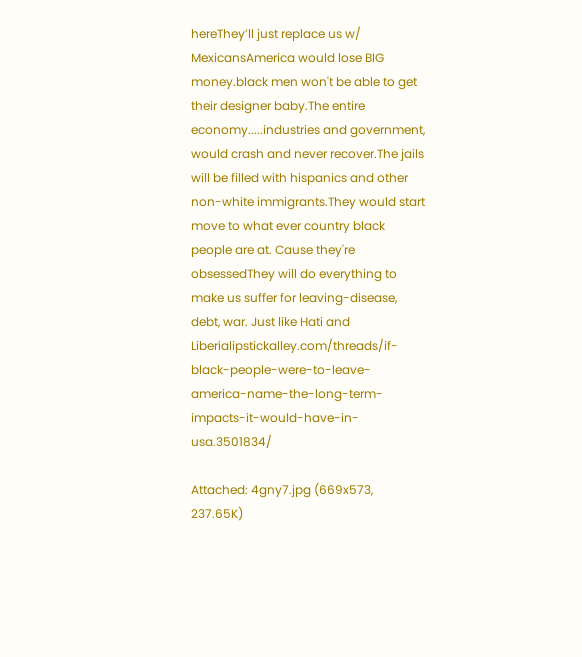hereThey’ll just replace us w/ MexicansAmerica would lose BIG money.black men won't be able to get their designer baby.The entire economy.....industries and government, would crash and never recover.The jails will be filled with hispanics and other non-white immigrants.They would start move to what ever country black people are at. Cause they're obsessedThey will do everything to make us suffer for leaving-disease, debt, war. Just like Hati and Liberialipstickalley.com/threads/if-black-people-were-to-leave-america-name-the-long-term-impacts-it-would-have-in-usa.3501834/

Attached: 4gny7.jpg (669x573, 237.65K)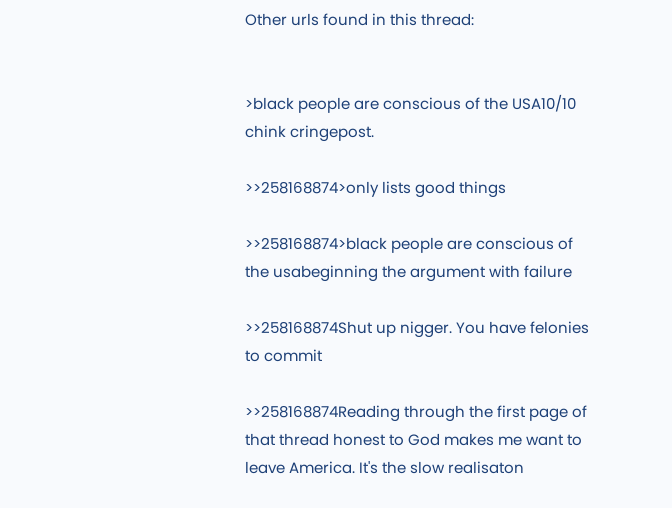Other urls found in this thread:


>black people are conscious of the USA10/10 chink cringepost.

>>258168874>only lists good things

>>258168874>black people are conscious of the usabeginning the argument with failure

>>258168874Shut up nigger. You have felonies to commit

>>258168874Reading through the first page of that thread honest to God makes me want to leave America. It's the slow realisaton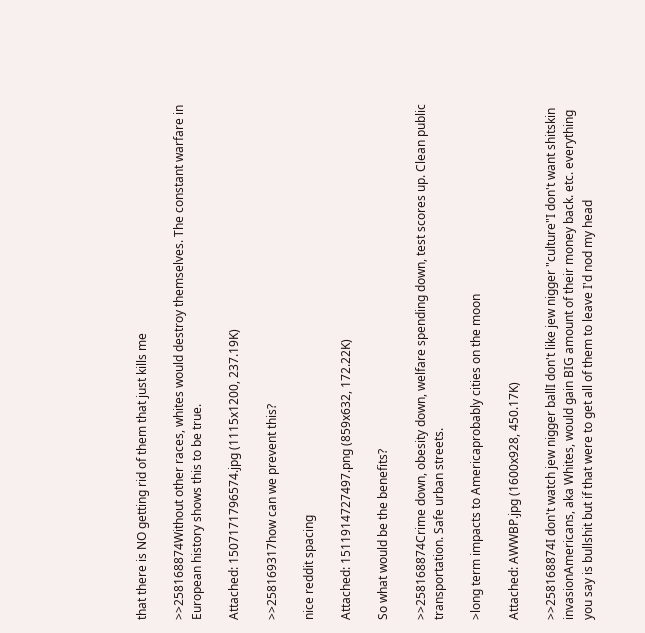that there is NO getting rid of them that just kills me

>>258168874Without other races, whites would destroy themselves. The constant warfare in European history shows this to be true.

Attached: 1507171796574.jpg (1115x1200, 237.19K)

>>258169317how can we prevent this?

nice reddit spacing

Attached: 1511914727497.png (859x632, 172.22K)

So what would be the benefits?

>>258168874Crime down, obesity down, welfare spending down, test scores up. Clean public transportation. Safe urban streets.

>long term impacts to Americaprobably cities on the moon

Attached: AWWBP.jpg (1600x928, 450.17K)

>>258168874I don't watch jew nigger ballI don't like jew nigger "culture"I don't want shitskin invasionAmericans, aka Whites, would gain BIG amount of their money back. etc. everything you say is bullshit but if that were to get all of them to leave I'd nod my head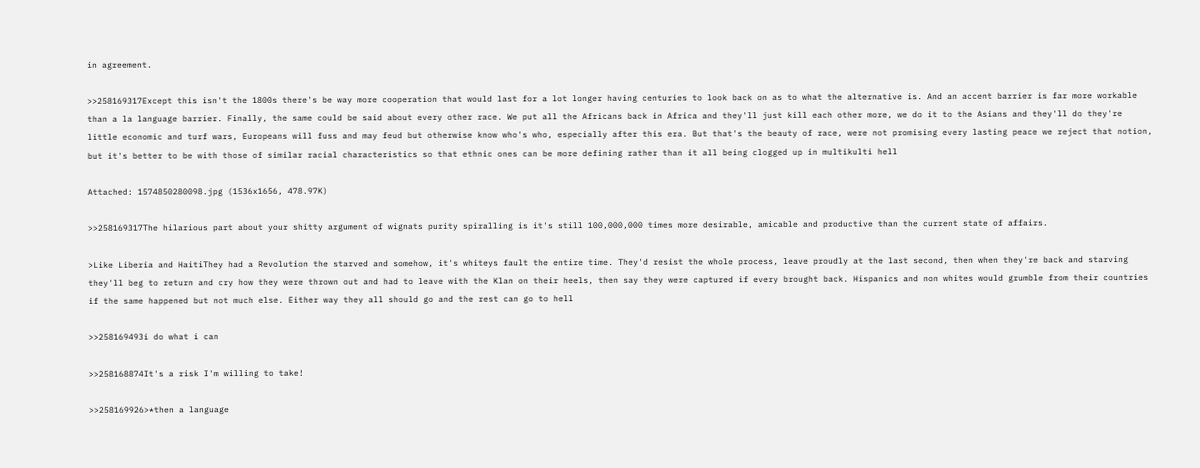in agreement.

>>258169317Except this isn't the 1800s there's be way more cooperation that would last for a lot longer having centuries to look back on as to what the alternative is. And an accent barrier is far more workable than a la language barrier. Finally, the same could be said about every other race. We put all the Africans back in Africa and they'll just kill each other more, we do it to the Asians and they'll do they're little economic and turf wars, Europeans will fuss and may feud but otherwise know who's who, especially after this era. But that's the beauty of race, were not promising every lasting peace we reject that notion, but it's better to be with those of similar racial characteristics so that ethnic ones can be more defining rather than it all being clogged up in multikulti hell

Attached: 1574850280098.jpg (1536x1656, 478.97K)

>>258169317The hilarious part about your shitty argument of wignats purity spiralling is it's still 100,000,000 times more desirable, amicable and productive than the current state of affairs.

>Like Liberia and HaitiThey had a Revolution the starved and somehow, it's whiteys fault the entire time. They'd resist the whole process, leave proudly at the last second, then when they're back and starving they'll beg to return and cry how they were thrown out and had to leave with the Klan on their heels, then say they were captured if every brought back. Hispanics and non whites would grumble from their countries if the same happened but not much else. Either way they all should go and the rest can go to hell

>>258169493i do what i can

>>258168874It's a risk I'm willing to take!

>>258169926>*then a language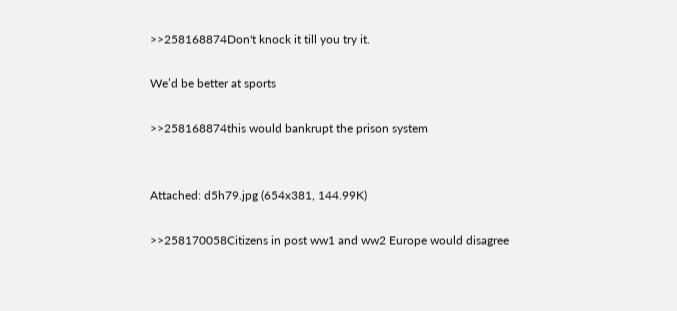>>258168874Don't knock it till you try it.

We’d be better at sports

>>258168874this would bankrupt the prison system


Attached: d5h79.jpg (654x381, 144.99K)

>>258170058Citizens in post ww1 and ww2 Europe would disagree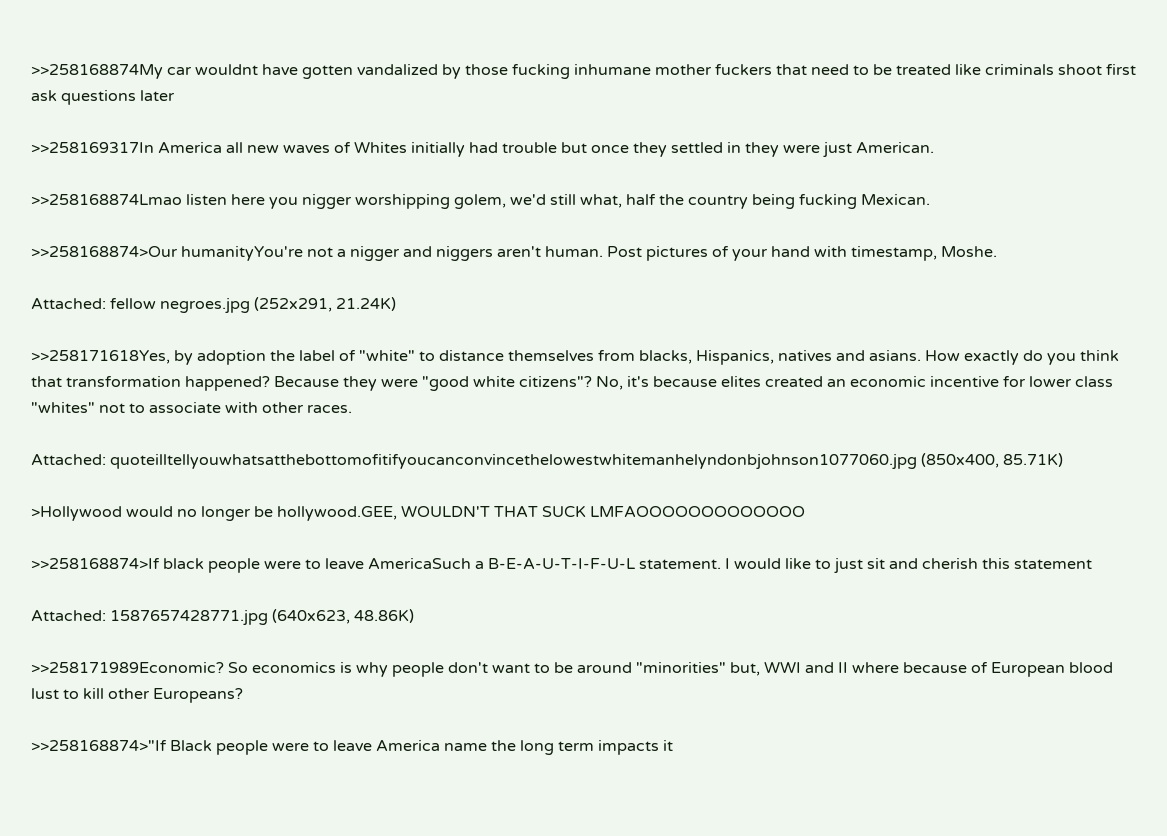>>258168874My car wouldnt have gotten vandalized by those fucking inhumane mother fuckers that need to be treated like criminals shoot first ask questions later

>>258169317In America all new waves of Whites initially had trouble but once they settled in they were just American.

>>258168874Lmao listen here you nigger worshipping golem, we'd still what, half the country being fucking Mexican.

>>258168874>Our humanityYou're not a nigger and niggers aren't human. Post pictures of your hand with timestamp, Moshe.

Attached: fellow negroes.jpg (252x291, 21.24K)

>>258171618Yes, by adoption the label of "white" to distance themselves from blacks, Hispanics, natives and asians. How exactly do you think that transformation happened? Because they were "good white citizens"? No, it's because elites created an economic incentive for lower class "whites" not to associate with other races.

Attached: quoteilltellyouwhatsatthebottomofitifyoucanconvincethelowestwhitemanhelyndonbjohnson1077060.jpg (850x400, 85.71K)

>Hollywood would no longer be hollywood.GEE, WOULDN'T THAT SUCK LMFAOOOOOOOOOOOOO

>>258168874>If black people were to leave AmericaSuch a B-E-A-U-T-I-F-U-L statement. I would like to just sit and cherish this statement

Attached: 1587657428771.jpg (640x623, 48.86K)

>>258171989Economic? So economics is why people don't want to be around "minorities" but, WWI and II where because of European blood lust to kill other Europeans?

>>258168874>"If Black people were to leave America name the long term impacts it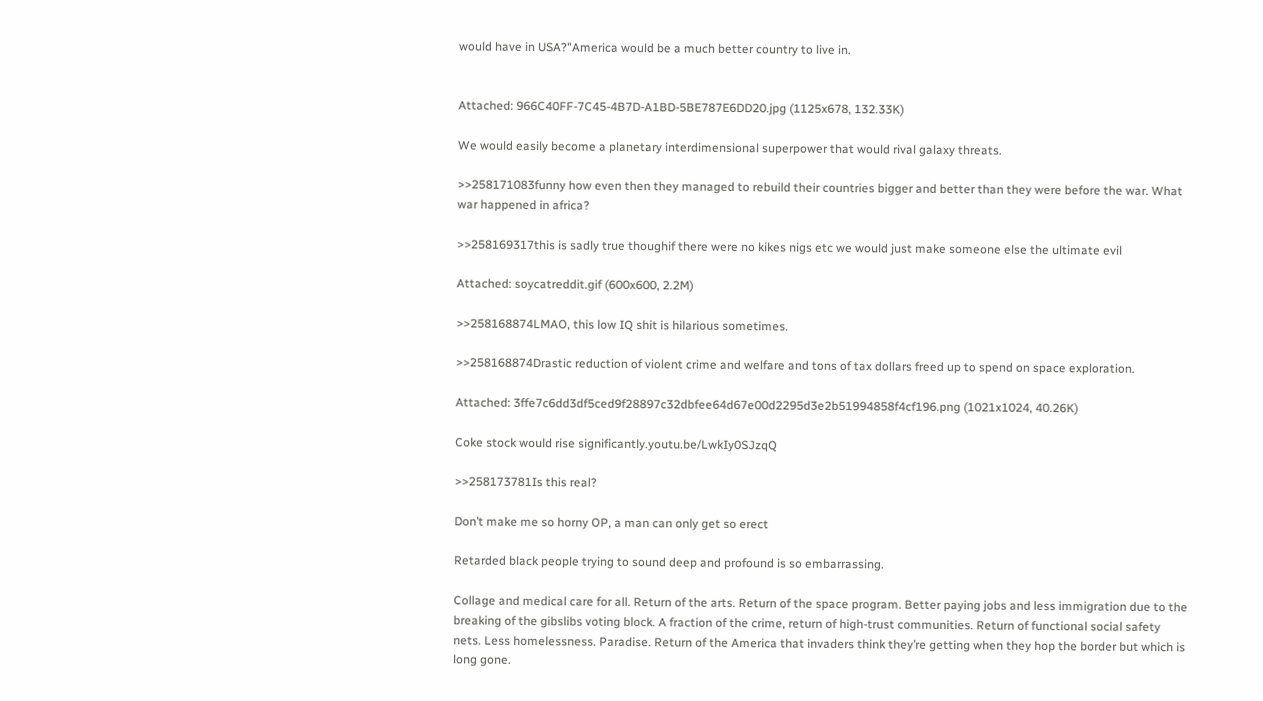would have in USA?"America would be a much better country to live in.


Attached: 966C40FF-7C45-4B7D-A1BD-5BE787E6DD20.jpg (1125x678, 132.33K)

We would easily become a planetary interdimensional superpower that would rival galaxy threats.

>>258171083funny how even then they managed to rebuild their countries bigger and better than they were before the war. What war happened in africa?

>>258169317this is sadly true thoughif there were no kikes nigs etc we would just make someone else the ultimate evil

Attached: soycatreddit.gif (600x600, 2.2M)

>>258168874LMAO, this low IQ shit is hilarious sometimes.

>>258168874Drastic reduction of violent crime and welfare and tons of tax dollars freed up to spend on space exploration.

Attached: 3ffe7c6dd3df5ced9f28897c32dbfee64d67e00d2295d3e2b51994858f4cf196.png (1021x1024, 40.26K)

Coke stock would rise significantly.youtu.be/LwkIy0SJzqQ

>>258173781Is this real?

Don’t make me so horny OP, a man can only get so erect

Retarded black people trying to sound deep and profound is so embarrassing.

Collage and medical care for all. Return of the arts. Return of the space program. Better paying jobs and less immigration due to the breaking of the gibslibs voting block. A fraction of the crime, return of high-trust communities. Return of functional social safety nets. Less homelessness. Paradise. Return of the America that invaders think they’re getting when they hop the border but which is long gone.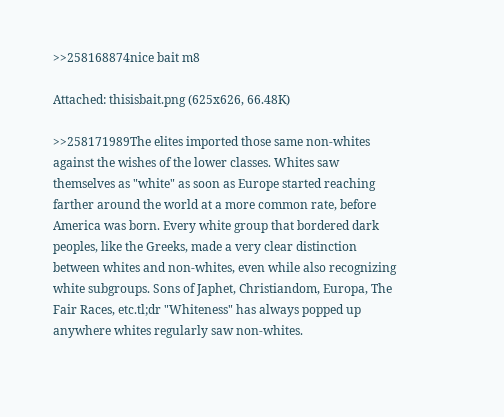>>258168874nice bait m8

Attached: thisisbait.png (625x626, 66.48K)

>>258171989The elites imported those same non-whites against the wishes of the lower classes. Whites saw themselves as "white" as soon as Europe started reaching farther around the world at a more common rate, before America was born. Every white group that bordered dark peoples, like the Greeks, made a very clear distinction between whites and non-whites, even while also recognizing white subgroups. Sons of Japhet, Christiandom, Europa, The Fair Races, etc.tl;dr "Whiteness" has always popped up anywhere whites regularly saw non-whites.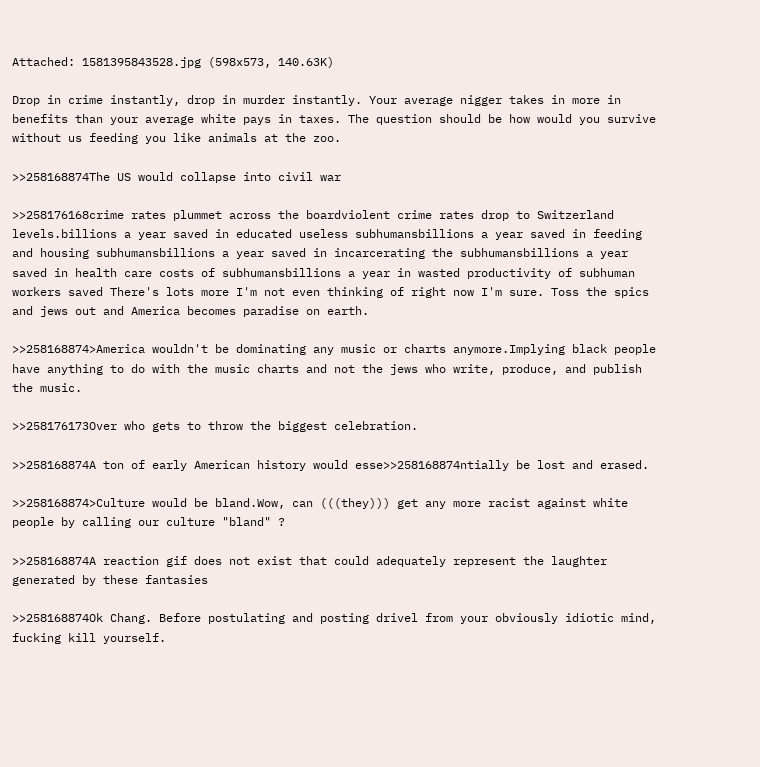Attached: 1581395843528.jpg (598x573, 140.63K)

Drop in crime instantly, drop in murder instantly. Your average nigger takes in more in benefits than your average white pays in taxes. The question should be how would you survive without us feeding you like animals at the zoo.

>>258168874The US would collapse into civil war

>>258176168crime rates plummet across the boardviolent crime rates drop to Switzerland levels.billions a year saved in educated useless subhumansbillions a year saved in feeding and housing subhumansbillions a year saved in incarcerating the subhumansbillions a year saved in health care costs of subhumansbillions a year in wasted productivity of subhuman workers saved There's lots more I'm not even thinking of right now I'm sure. Toss the spics and jews out and America becomes paradise on earth.

>>258168874>America wouldn't be dominating any music or charts anymore.Implying black people have anything to do with the music charts and not the jews who write, produce, and publish the music.

>>258176173Over who gets to throw the biggest celebration.

>>258168874A ton of early American history would esse>>258168874ntially be lost and erased.

>>258168874>Culture would be bland.Wow, can (((they))) get any more racist against white people by calling our culture "bland" ?

>>258168874A reaction gif does not exist that could adequately represent the laughter generated by these fantasies

>>258168874Ok Chang. Before postulating and posting drivel from your obviously idiotic mind, fucking kill yourself.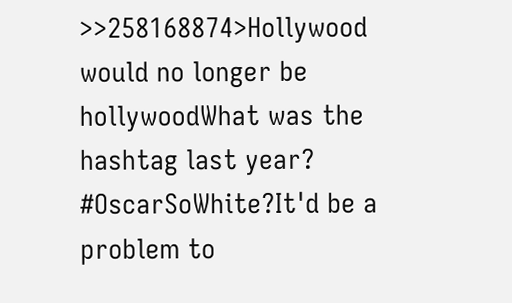>>258168874>Hollywood would no longer be hollywoodWhat was the hashtag last year? #OscarSoWhite?It'd be a problem to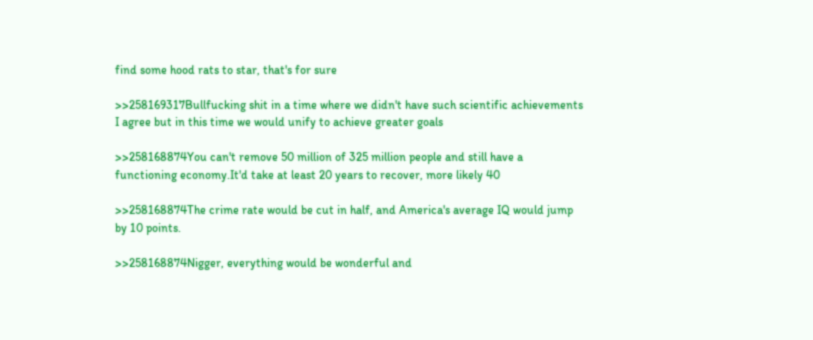find some hood rats to star, that's for sure

>>258169317Bullfucking shit in a time where we didn't have such scientific achievements I agree but in this time we would unify to achieve greater goals

>>258168874You can't remove 50 million of 325 million people and still have a functioning economy.It'd take at least 20 years to recover, more likely 40

>>258168874The crime rate would be cut in half, and America's average IQ would jump by 10 points.

>>258168874Nigger, everything would be wonderful and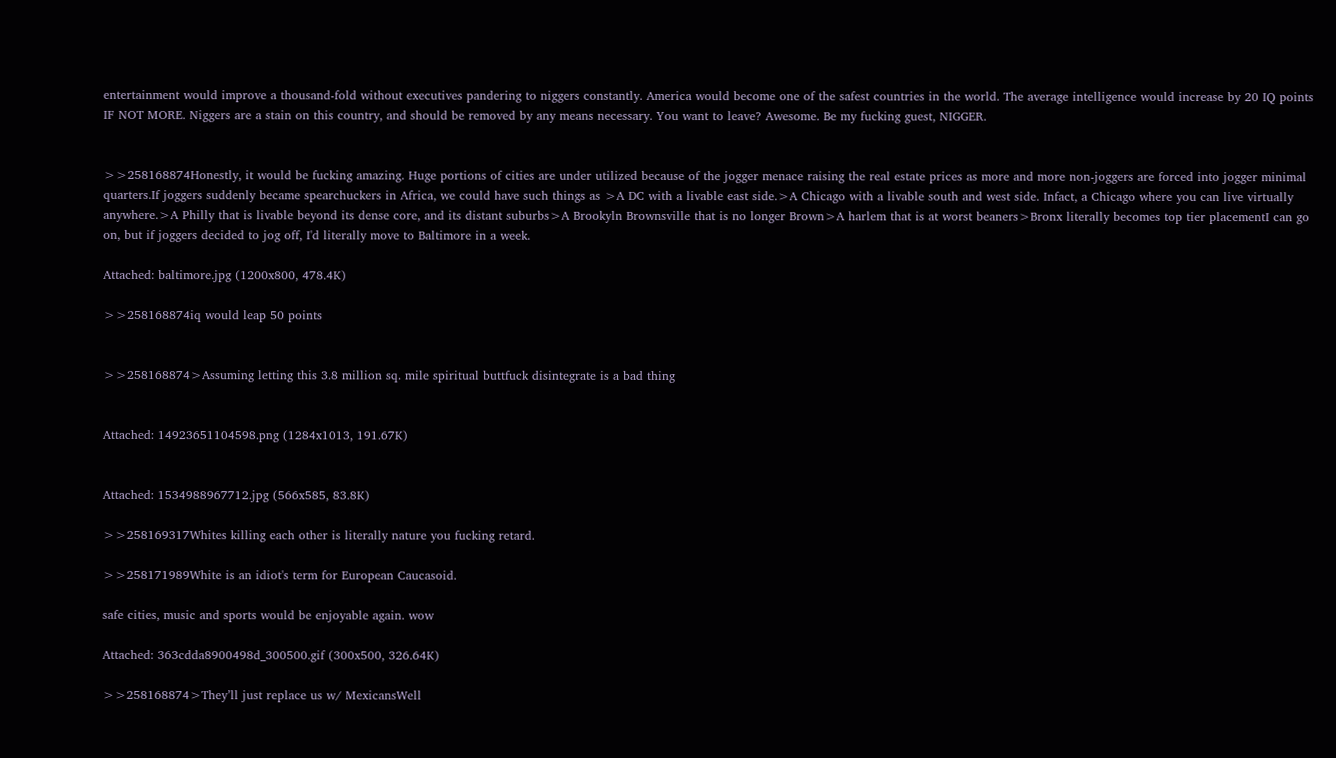entertainment would improve a thousand-fold without executives pandering to niggers constantly. America would become one of the safest countries in the world. The average intelligence would increase by 20 IQ points IF NOT MORE. Niggers are a stain on this country, and should be removed by any means necessary. You want to leave? Awesome. Be my fucking guest, NIGGER.


>>258168874Honestly, it would be fucking amazing. Huge portions of cities are under utilized because of the jogger menace raising the real estate prices as more and more non-joggers are forced into jogger minimal quarters.If joggers suddenly became spearchuckers in Africa, we could have such things as >A DC with a livable east side.>A Chicago with a livable south and west side. Infact, a Chicago where you can live virtually anywhere.>A Philly that is livable beyond its dense core, and its distant suburbs>A Brookyln Brownsville that is no longer Brown>A harlem that is at worst beaners>Bronx literally becomes top tier placementI can go on, but if joggers decided to jog off, I'd literally move to Baltimore in a week.

Attached: baltimore.jpg (1200x800, 478.4K)

>>258168874iq would leap 50 points


>>258168874>Assuming letting this 3.8 million sq. mile spiritual buttfuck disintegrate is a bad thing


Attached: 14923651104598.png (1284x1013, 191.67K)


Attached: 1534988967712.jpg (566x585, 83.8K)

>>258169317Whites killing each other is literally nature you fucking retard.

>>258171989White is an idiot's term for European Caucasoid.

safe cities, music and sports would be enjoyable again. wow

Attached: 363cdda8900498d_300500.gif (300x500, 326.64K)

>>258168874>They’ll just replace us w/ MexicansWell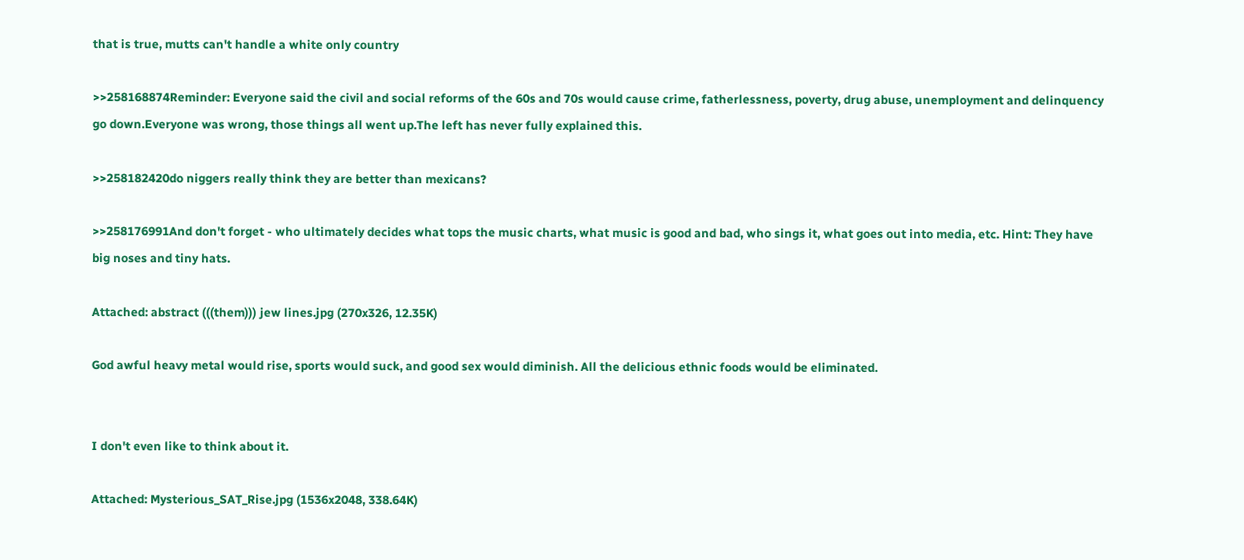that is true, mutts can't handle a white only country

>>258168874Reminder: Everyone said the civil and social reforms of the 60s and 70s would cause crime, fatherlessness, poverty, drug abuse, unemployment and delinquency go down.Everyone was wrong, those things all went up.The left has never fully explained this.

>>258182420do niggers really think they are better than mexicans?

>>258176991And don't forget - who ultimately decides what tops the music charts, what music is good and bad, who sings it, what goes out into media, etc. Hint: They have big noses and tiny hats.

Attached: abstract (((them))) jew lines.jpg (270x326, 12.35K)

God awful heavy metal would rise, sports would suck, and good sex would diminish. All the delicious ethnic foods would be eliminated.


I don't even like to think about it.

Attached: Mysterious_SAT_Rise.jpg (1536x2048, 338.64K)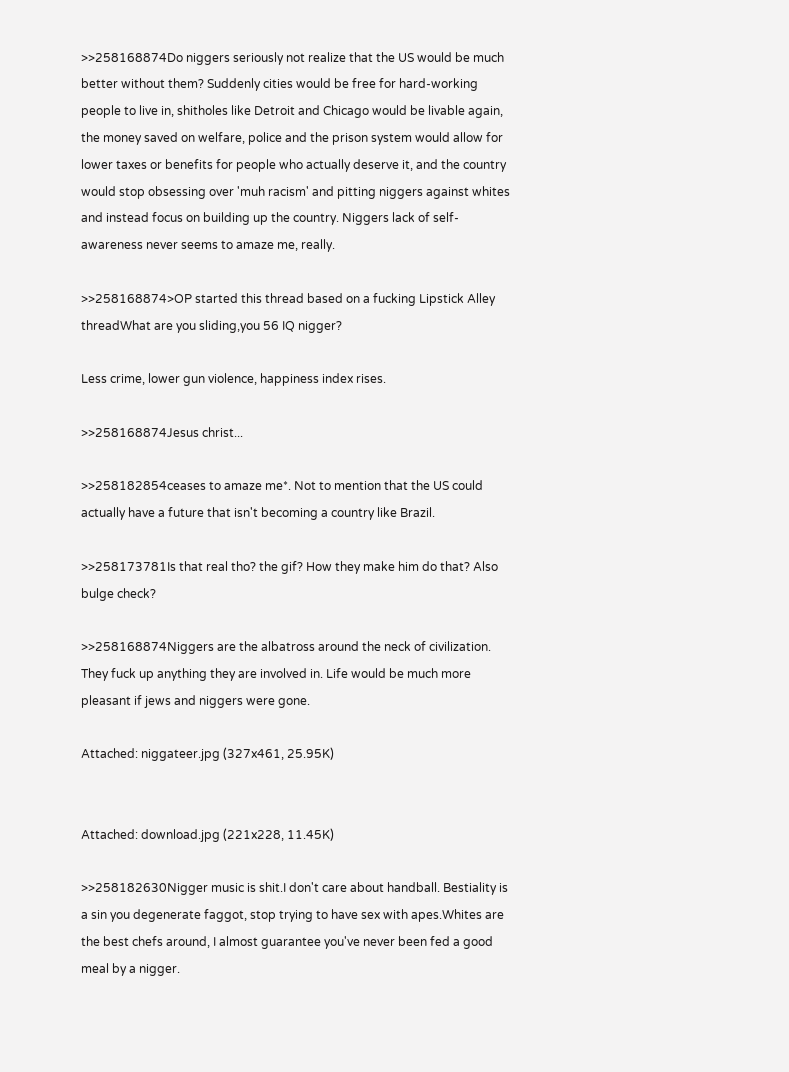>>258168874Do niggers seriously not realize that the US would be much better without them? Suddenly cities would be free for hard-working people to live in, shitholes like Detroit and Chicago would be livable again, the money saved on welfare, police and the prison system would allow for lower taxes or benefits for people who actually deserve it, and the country would stop obsessing over 'muh racism' and pitting niggers against whites and instead focus on building up the country. Niggers lack of self-awareness never seems to amaze me, really.

>>258168874>OP started this thread based on a fucking Lipstick Alley threadWhat are you sliding,you 56 IQ nigger?

Less crime, lower gun violence, happiness index rises.

>>258168874Jesus christ...

>>258182854ceases to amaze me*. Not to mention that the US could actually have a future that isn't becoming a country like Brazil.

>>258173781Is that real tho? the gif? How they make him do that? Also bulge check?

>>258168874Niggers are the albatross around the neck of civilization. They fuck up anything they are involved in. Life would be much more pleasant if jews and niggers were gone.

Attached: niggateer.jpg (327x461, 25.95K)


Attached: download.jpg (221x228, 11.45K)

>>258182630Nigger music is shit.I don't care about handball. Bestiality is a sin you degenerate faggot, stop trying to have sex with apes.Whites are the best chefs around, I almost guarantee you've never been fed a good meal by a nigger.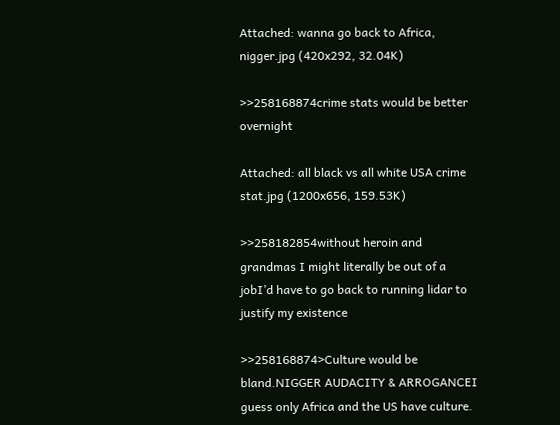Attached: wanna go back to Africa, nigger.jpg (420x292, 32.04K)

>>258168874crime stats would be better overnight

Attached: all black vs all white USA crime stat.jpg (1200x656, 159.53K)

>>258182854without heroin and grandmas I might literally be out of a jobI’d have to go back to running lidar to justify my existence

>>258168874>Culture would be bland.NIGGER AUDACITY & ARROGANCEI guess only Africa and the US have culture.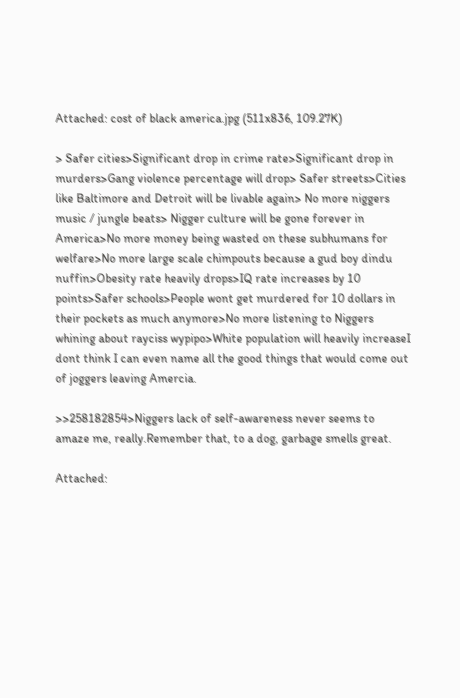Attached: cost of black america.jpg (511x836, 109.27K)

> Safer cities>Significant drop in crime rate>Significant drop in murders>Gang violence percentage will drop> Safer streets>Cities like Baltimore and Detroit will be livable again> No more niggers music / jungle beats> Nigger culture will be gone forever in America>No more money being wasted on these subhumans for welfare>No more large scale chimpouts because a gud boy dindu nuffin>Obesity rate heavily drops>IQ rate increases by 10 points>Safer schools>People wont get murdered for 10 dollars in their pockets as much anymore>No more listening to Niggers whining about rayciss wypipo>White population will heavily increaseI dont think I can even name all the good things that would come out of joggers leaving Amercia.

>>258182854>Niggers lack of self-awareness never seems to amaze me, really.Remember that, to a dog, garbage smells great.

Attached: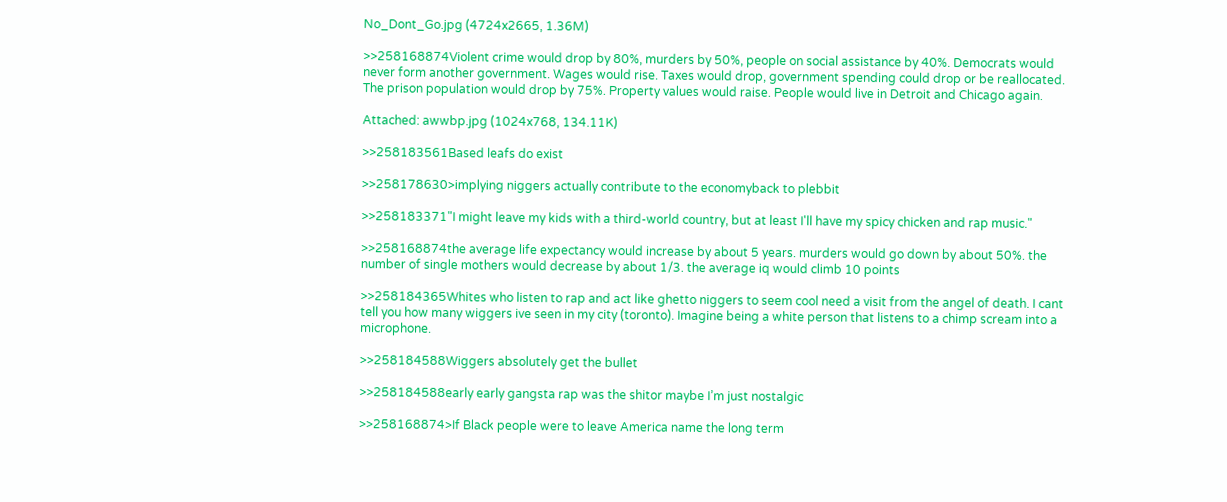No_Dont_Go.jpg (4724x2665, 1.36M)

>>258168874Violent crime would drop by 80%, murders by 50%, people on social assistance by 40%. Democrats would never form another government. Wages would rise. Taxes would drop, government spending could drop or be reallocated. The prison population would drop by 75%. Property values would raise. People would live in Detroit and Chicago again.

Attached: awwbp.jpg (1024x768, 134.11K)

>>258183561Based leafs do exist

>>258178630>implying niggers actually contribute to the economyback to plebbit

>>258183371"I might leave my kids with a third-world country, but at least I'll have my spicy chicken and rap music."

>>258168874the average life expectancy would increase by about 5 years. murders would go down by about 50%. the number of single mothers would decrease by about 1/3. the average iq would climb 10 points

>>258184365Whites who listen to rap and act like ghetto niggers to seem cool need a visit from the angel of death. I cant tell you how many wiggers ive seen in my city (toronto). Imagine being a white person that listens to a chimp scream into a microphone.

>>258184588Wiggers absolutely get the bullet

>>258184588early early gangsta rap was the shitor maybe I’m just nostalgic

>>258168874>If Black people were to leave America name the long term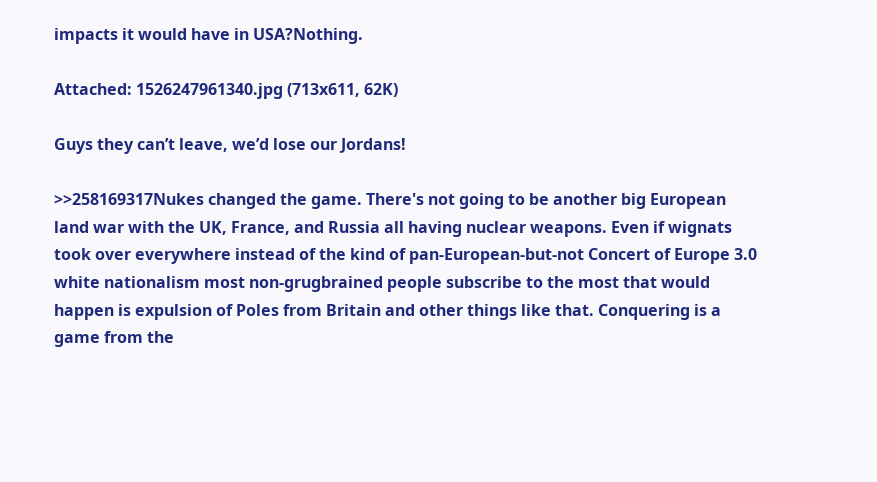impacts it would have in USA?Nothing.

Attached: 1526247961340.jpg (713x611, 62K)

Guys they can’t leave, we’d lose our Jordans!

>>258169317Nukes changed the game. There's not going to be another big European land war with the UK, France, and Russia all having nuclear weapons. Even if wignats took over everywhere instead of the kind of pan-European-but-not Concert of Europe 3.0 white nationalism most non-grugbrained people subscribe to the most that would happen is expulsion of Poles from Britain and other things like that. Conquering is a game from the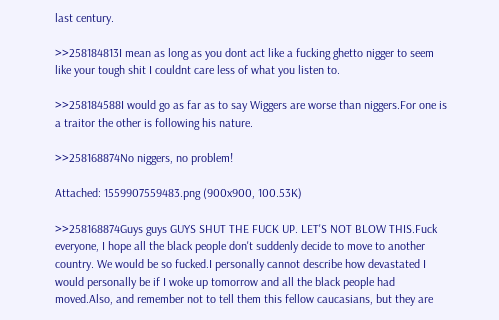last century.

>>258184813I mean as long as you dont act like a fucking ghetto nigger to seem like your tough shit I couldnt care less of what you listen to.

>>258184588I would go as far as to say Wiggers are worse than niggers.For one is a traitor the other is following his nature.

>>258168874No niggers, no problem!

Attached: 1559907559483.png (900x900, 100.53K)

>>258168874Guys guys GUYS SHUT THE FUCK UP. LET'S NOT BLOW THIS.Fuck everyone, I hope all the black people don't suddenly decide to move to another country. We would be so fucked.I personally cannot describe how devastated I would personally be if I woke up tomorrow and all the black people had moved.Also, and remember not to tell them this fellow caucasians, but they are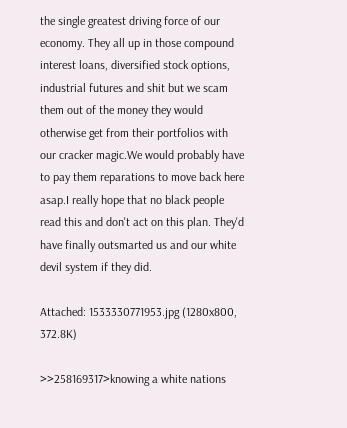the single greatest driving force of our economy. They all up in those compound interest loans, diversified stock options, industrial futures and shit but we scam them out of the money they would otherwise get from their portfolios with our cracker magic.We would probably have to pay them reparations to move back here asap.I really hope that no black people read this and don't act on this plan. They'd have finally outsmarted us and our white devil system if they did.

Attached: 1533330771953.jpg (1280x800, 372.8K)

>>258169317>knowing a white nations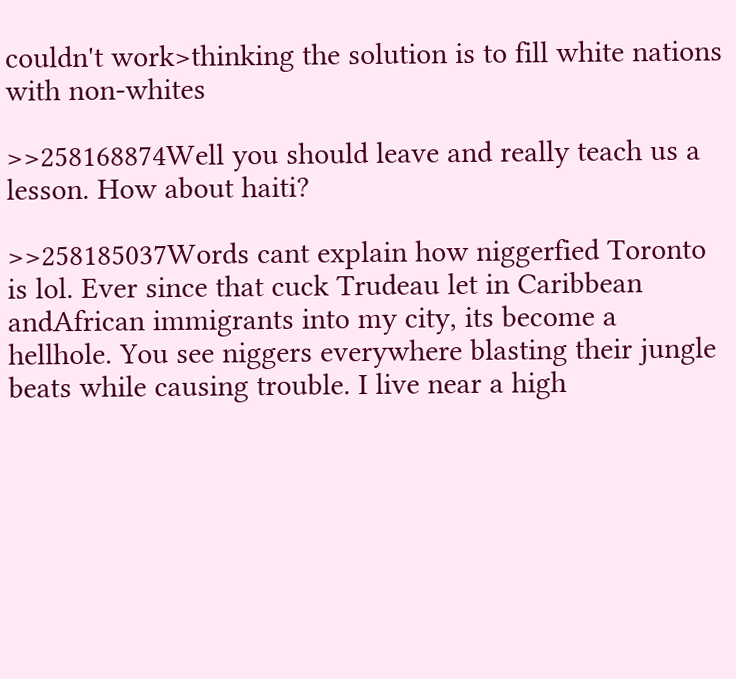couldn't work>thinking the solution is to fill white nations with non-whites

>>258168874Well you should leave and really teach us a lesson. How about haiti?

>>258185037Words cant explain how niggerfied Toronto is lol. Ever since that cuck Trudeau let in Caribbean andAfrican immigrants into my city, its become a hellhole. You see niggers everywhere blasting their jungle beats while causing trouble. I live near a high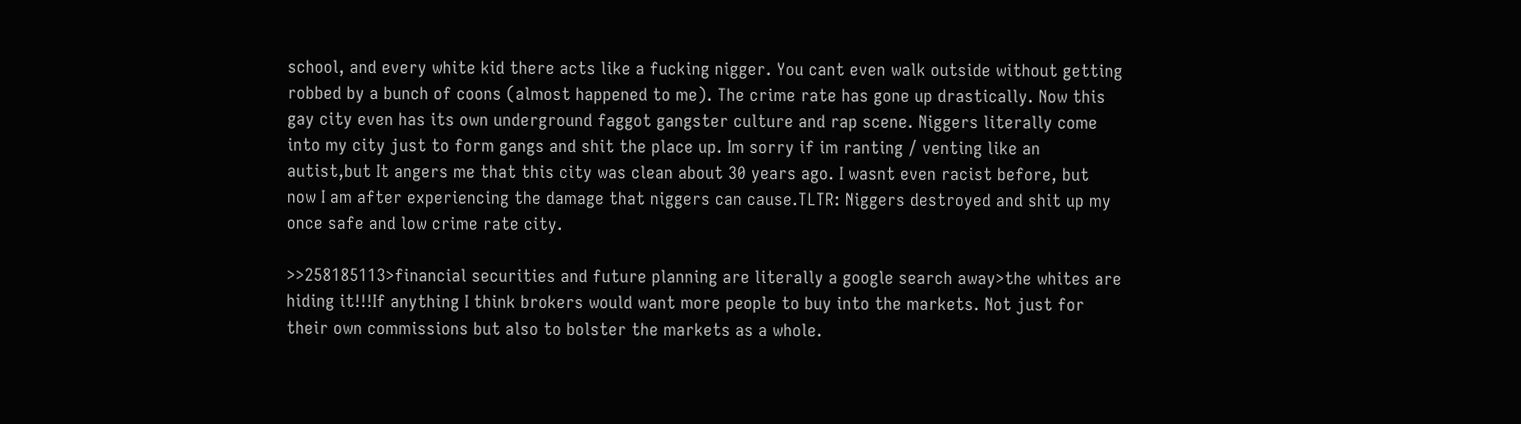school, and every white kid there acts like a fucking nigger. You cant even walk outside without getting robbed by a bunch of coons (almost happened to me). The crime rate has gone up drastically. Now this gay city even has its own underground faggot gangster culture and rap scene. Niggers literally come into my city just to form gangs and shit the place up. Im sorry if im ranting / venting like an autist,but It angers me that this city was clean about 30 years ago. I wasnt even racist before, but now I am after experiencing the damage that niggers can cause.TLTR: Niggers destroyed and shit up my once safe and low crime rate city.

>>258185113>financial securities and future planning are literally a google search away>the whites are hiding it!!!If anything I think brokers would want more people to buy into the markets. Not just for their own commissions but also to bolster the markets as a whole.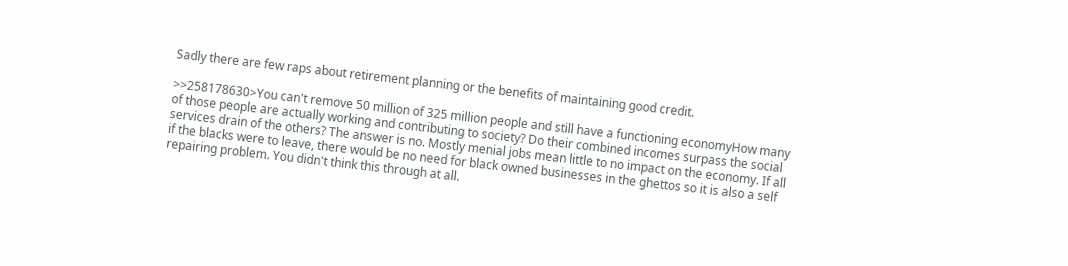Sadly there are few raps about retirement planning or the benefits of maintaining good credit.

>>258178630>You can't remove 50 million of 325 million people and still have a functioning economyHow many of those people are actually working and contributing to society? Do their combined incomes surpass the social services drain of the others? The answer is no. Mostly menial jobs mean little to no impact on the economy. If all if the blacks were to leave, there would be no need for black owned businesses in the ghettos so it is also a self repairing problem. You didn't think this through at all.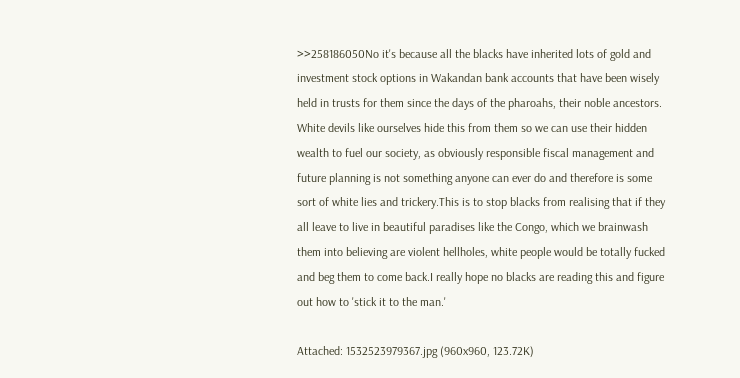>>258186050No it's because all the blacks have inherited lots of gold and investment stock options in Wakandan bank accounts that have been wisely held in trusts for them since the days of the pharoahs, their noble ancestors. White devils like ourselves hide this from them so we can use their hidden wealth to fuel our society, as obviously responsible fiscal management and future planning is not something anyone can ever do and therefore is some sort of white lies and trickery.This is to stop blacks from realising that if they all leave to live in beautiful paradises like the Congo, which we brainwash them into believing are violent hellholes, white people would be totally fucked and beg them to come back.I really hope no blacks are reading this and figure out how to 'stick it to the man.'

Attached: 1532523979367.jpg (960x960, 123.72K)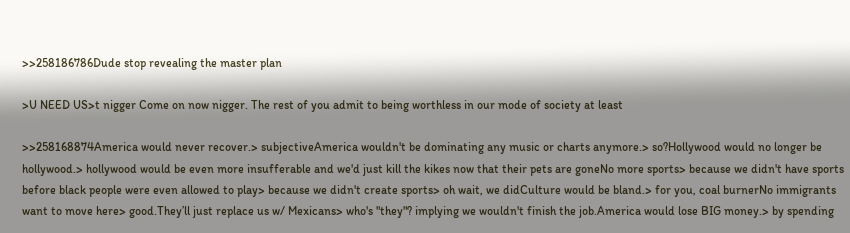>>258186786Dude stop revealing the master plan

>U NEED US>t nigger Come on now nigger. The rest of you admit to being worthless in our mode of society at least

>>258168874America would never recover.> subjectiveAmerica wouldn't be dominating any music or charts anymore.> so?Hollywood would no longer be hollywood.> hollywood would be even more insufferable and we'd just kill the kikes now that their pets are goneNo more sports> because we didn't have sports before black people were even allowed to play> because we didn't create sports> oh wait, we didCulture would be bland.> for you, coal burnerNo immigrants want to move here> good.They’ll just replace us w/ Mexicans> who's "they"? implying we wouldn't finish the job.America would lose BIG money.> by spending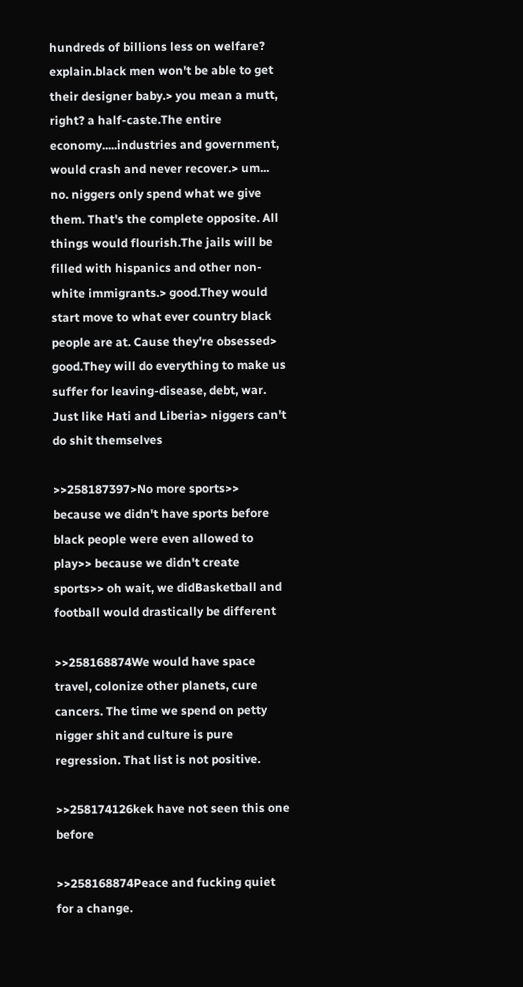hundreds of billions less on welfare? explain.black men won't be able to get their designer baby.> you mean a mutt, right? a half-caste.The entire economy.....industries and government, would crash and never recover.> um... no. niggers only spend what we give them. That's the complete opposite. All things would flourish.The jails will be filled with hispanics and other non-white immigrants.> good.They would start move to what ever country black people are at. Cause they're obsessed> good.They will do everything to make us suffer for leaving-disease, debt, war. Just like Hati and Liberia> niggers can't do shit themselves

>>258187397>No more sports>> because we didn't have sports before black people were even allowed to play>> because we didn't create sports>> oh wait, we didBasketball and football would drastically be different

>>258168874We would have space travel, colonize other planets, cure cancers. The time we spend on petty nigger shit and culture is pure regression. That list is not positive.

>>258174126kek have not seen this one before

>>258168874Peace and fucking quiet for a change.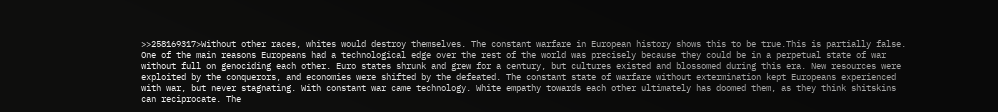>>258169317>Without other races, whites would destroy themselves. The constant warfare in European history shows this to be true.This is partially false. One of the main reasons Europeans had a technological edge over the rest of the world was precisely because they could be in a perpetual state of war without full on genociding each other. Euro states shrunk and grew for a century, but cultures existed and blossomed during this era. New resources were exploited by the conquerors, and economies were shifted by the defeated. The constant state of warfare without extermination kept Europeans experienced with war, but never stagnating. With constant war came technology. White empathy towards each other ultimately has doomed them, as they think shitskins can reciprocate. The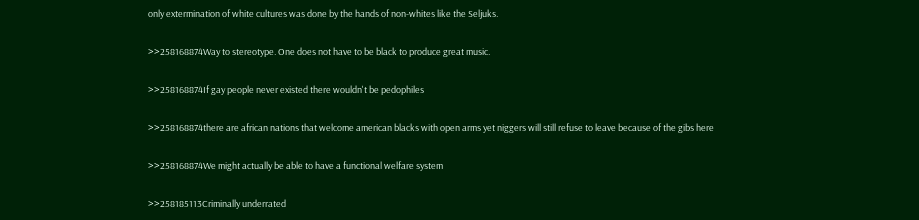only extermination of white cultures was done by the hands of non-whites like the Seljuks.

>>258168874Way to stereotype. One does not have to be black to produce great music.

>>258168874If gay people never existed there wouldn't be pedophiles

>>258168874there are african nations that welcome american blacks with open arms yet niggers will still refuse to leave because of the gibs here

>>258168874We might actually be able to have a functional welfare system

>>258185113Criminally underrated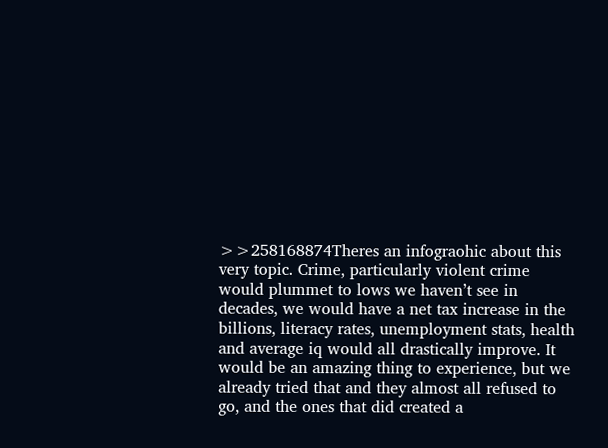>>258168874Theres an infograohic about this very topic. Crime, particularly violent crime would plummet to lows we haven’t see in decades, we would have a net tax increase in the billions, literacy rates, unemployment stats, health and average iq would all drastically improve. It would be an amazing thing to experience, but we already tried that and they almost all refused to go, and the ones that did created a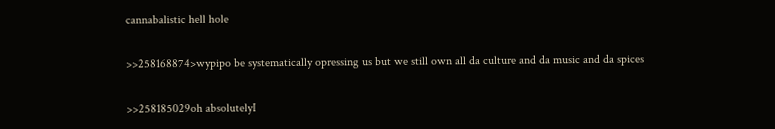cannabalistic hell hole

>>258168874>wypipo be systematically opressing us but we still own all da culture and da music and da spices

>>258185029oh absolutelyI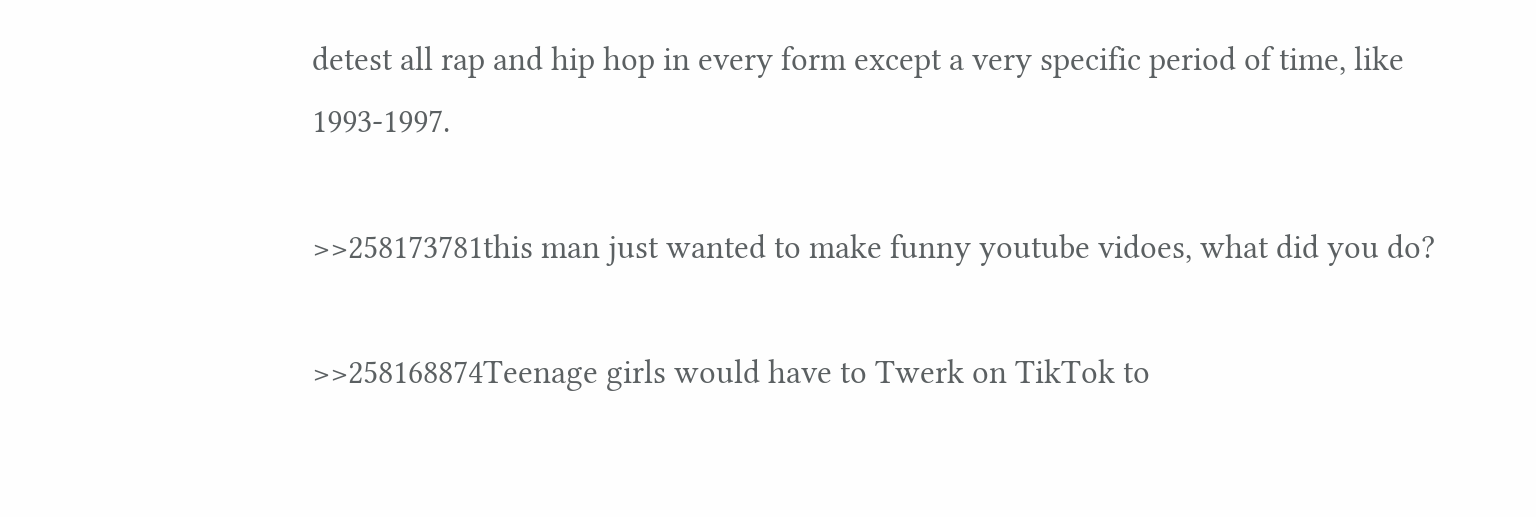detest all rap and hip hop in every form except a very specific period of time, like 1993-1997.

>>258173781this man just wanted to make funny youtube vidoes, what did you do?

>>258168874Teenage girls would have to Twerk on TikTok to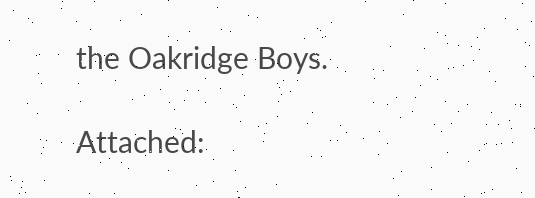the Oakridge Boys.

Attached: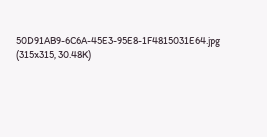50D91AB9-6C6A-45E3-95E8-1F4815031E64.jpg (315x315, 30.48K)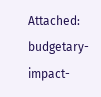Attached: budgetary-impact-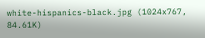white-hispanics-black.jpg (1024x767, 84.61K)